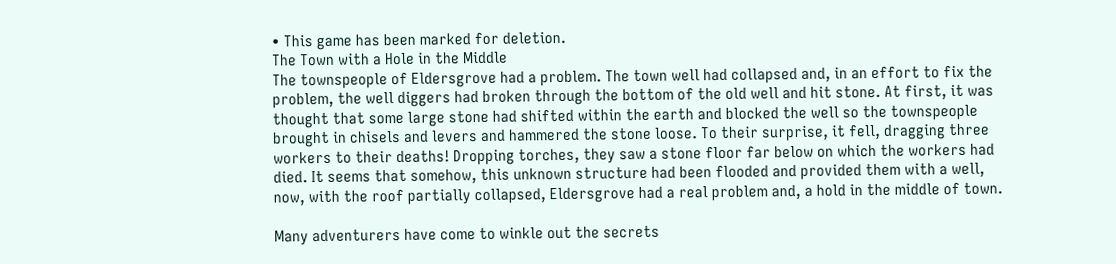• This game has been marked for deletion.
The Town with a Hole in the Middle
The townspeople of Eldersgrove had a problem. The town well had collapsed and, in an effort to fix the problem, the well diggers had broken through the bottom of the old well and hit stone. At first, it was thought that some large stone had shifted within the earth and blocked the well so the townspeople brought in chisels and levers and hammered the stone loose. To their surprise, it fell, dragging three workers to their deaths! Dropping torches, they saw a stone floor far below on which the workers had died. It seems that somehow, this unknown structure had been flooded and provided them with a well, now, with the roof partially collapsed, Eldersgrove had a real problem and, a hold in the middle of town.

Many adventurers have come to winkle out the secrets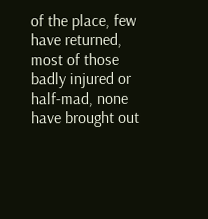of the place, few have returned, most of those badly injured or half-mad, none have brought out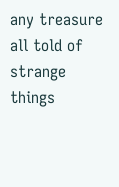any treasure all told of strange things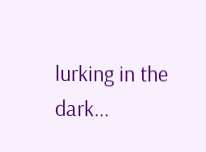lurking in the dark...